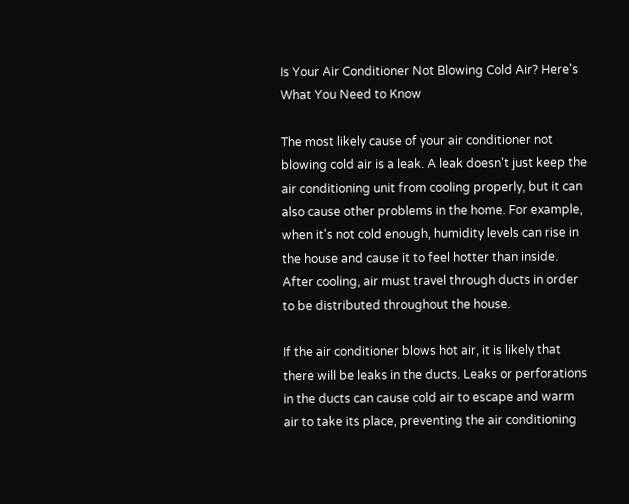Is Your Air Conditioner Not Blowing Cold Air? Here's What You Need to Know

The most likely cause of your air conditioner not blowing cold air is a leak. A leak doesn't just keep the air conditioning unit from cooling properly, but it can also cause other problems in the home. For example, when it's not cold enough, humidity levels can rise in the house and cause it to feel hotter than inside. After cooling, air must travel through ducts in order to be distributed throughout the house.

If the air conditioner blows hot air, it is likely that there will be leaks in the ducts. Leaks or perforations in the ducts can cause cold air to escape and warm air to take its place, preventing the air conditioning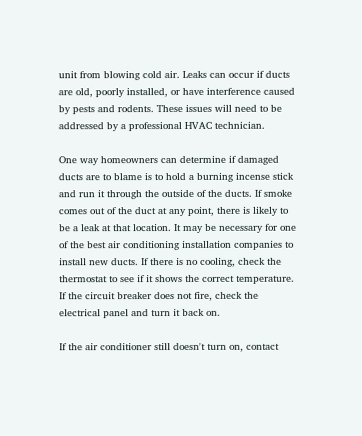unit from blowing cold air. Leaks can occur if ducts are old, poorly installed, or have interference caused by pests and rodents. These issues will need to be addressed by a professional HVAC technician.

One way homeowners can determine if damaged ducts are to blame is to hold a burning incense stick and run it through the outside of the ducts. If smoke comes out of the duct at any point, there is likely to be a leak at that location. It may be necessary for one of the best air conditioning installation companies to install new ducts. If there is no cooling, check the thermostat to see if it shows the correct temperature. If the circuit breaker does not fire, check the electrical panel and turn it back on.

If the air conditioner still doesn't turn on, contact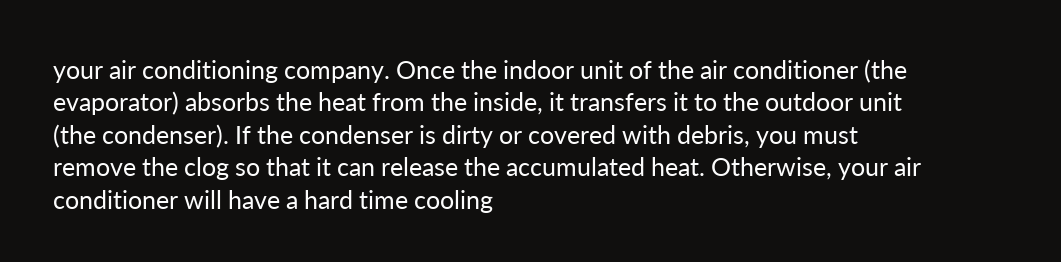your air conditioning company. Once the indoor unit of the air conditioner (the evaporator) absorbs the heat from the inside, it transfers it to the outdoor unit (the condenser). If the condenser is dirty or covered with debris, you must remove the clog so that it can release the accumulated heat. Otherwise, your air conditioner will have a hard time cooling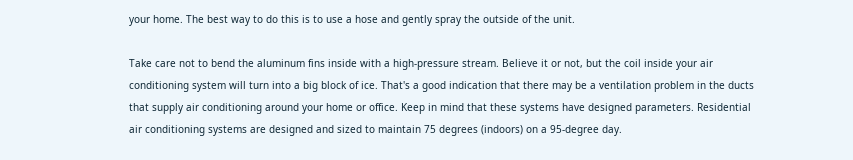your home. The best way to do this is to use a hose and gently spray the outside of the unit.

Take care not to bend the aluminum fins inside with a high-pressure stream. Believe it or not, but the coil inside your air conditioning system will turn into a big block of ice. That's a good indication that there may be a ventilation problem in the ducts that supply air conditioning around your home or office. Keep in mind that these systems have designed parameters. Residential air conditioning systems are designed and sized to maintain 75 degrees (indoors) on a 95-degree day.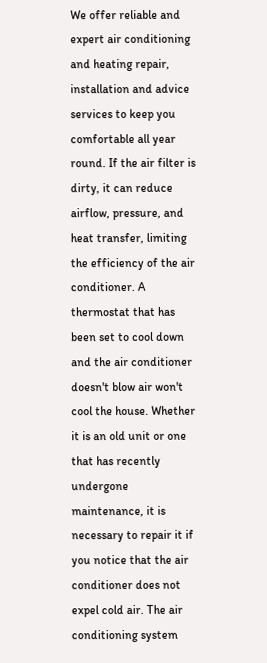We offer reliable and expert air conditioning and heating repair, installation and advice services to keep you comfortable all year round. If the air filter is dirty, it can reduce airflow, pressure, and heat transfer, limiting the efficiency of the air conditioner. A thermostat that has been set to cool down and the air conditioner doesn't blow air won't cool the house. Whether it is an old unit or one that has recently undergone maintenance, it is necessary to repair it if you notice that the air conditioner does not expel cold air. The air conditioning system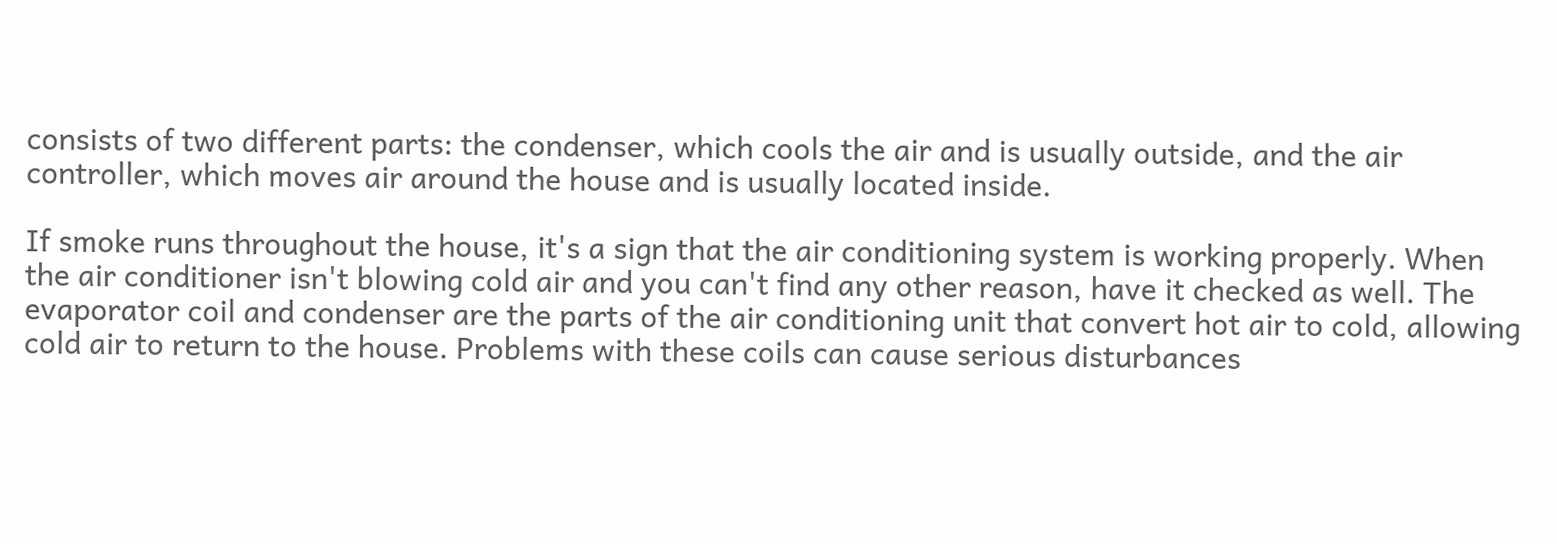consists of two different parts: the condenser, which cools the air and is usually outside, and the air controller, which moves air around the house and is usually located inside.

If smoke runs throughout the house, it's a sign that the air conditioning system is working properly. When the air conditioner isn't blowing cold air and you can't find any other reason, have it checked as well. The evaporator coil and condenser are the parts of the air conditioning unit that convert hot air to cold, allowing cold air to return to the house. Problems with these coils can cause serious disturbances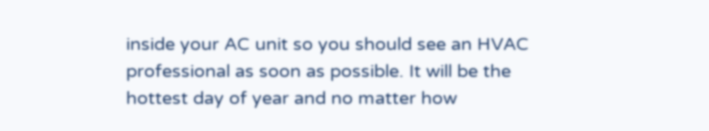inside your AC unit so you should see an HVAC professional as soon as possible. It will be the hottest day of year and no matter how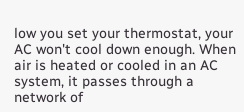low you set your thermostat, your AC won't cool down enough. When air is heated or cooled in an AC system, it passes through a network of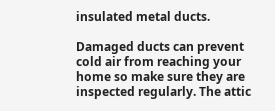insulated metal ducts.

Damaged ducts can prevent cold air from reaching your home so make sure they are inspected regularly. The attic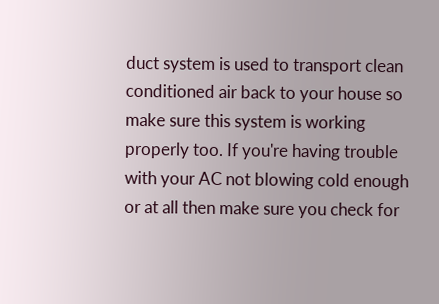duct system is used to transport clean conditioned air back to your house so make sure this system is working properly too. If you're having trouble with your AC not blowing cold enough or at all then make sure you check for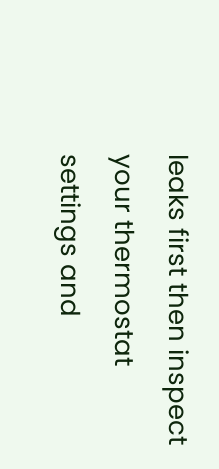leaks first then inspect your thermostat settings and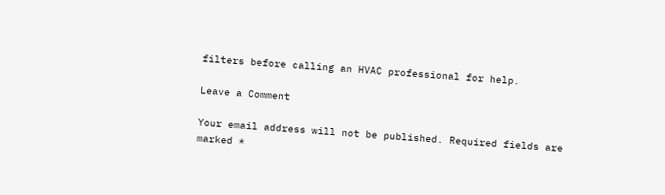filters before calling an HVAC professional for help.

Leave a Comment

Your email address will not be published. Required fields are marked *